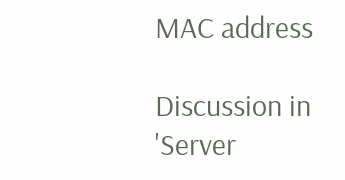MAC address

Discussion in 'Server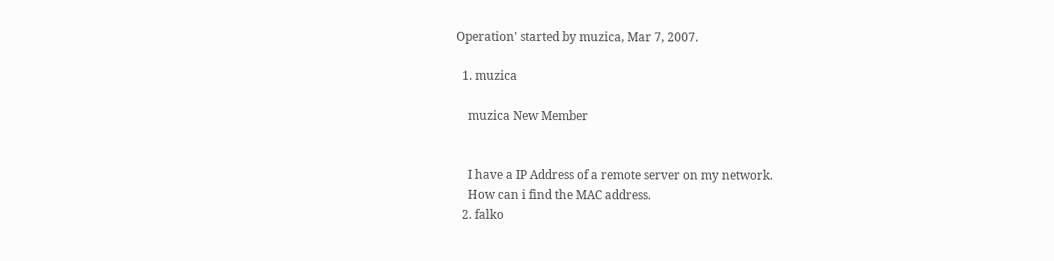Operation' started by muzica, Mar 7, 2007.

  1. muzica

    muzica New Member


    I have a IP Address of a remote server on my network.
    How can i find the MAC address.
  2. falko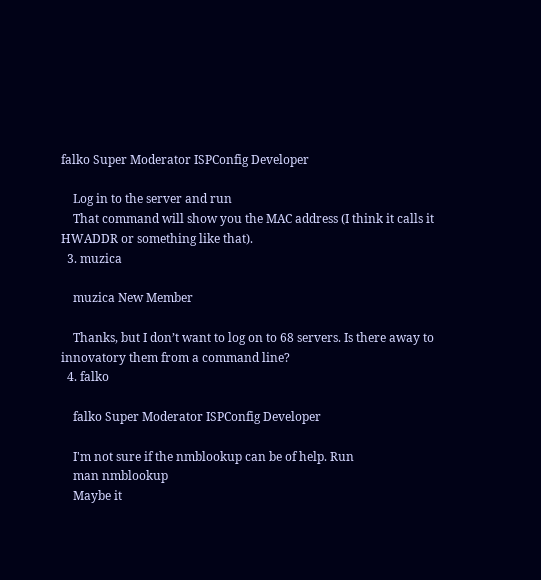falko Super Moderator ISPConfig Developer

    Log in to the server and run
    That command will show you the MAC address (I think it calls it HWADDR or something like that).
  3. muzica

    muzica New Member

    Thanks, but I don’t want to log on to 68 servers. Is there away to innovatory them from a command line?
  4. falko

    falko Super Moderator ISPConfig Developer

    I'm not sure if the nmblookup can be of help. Run
    man nmblookup
    Maybe it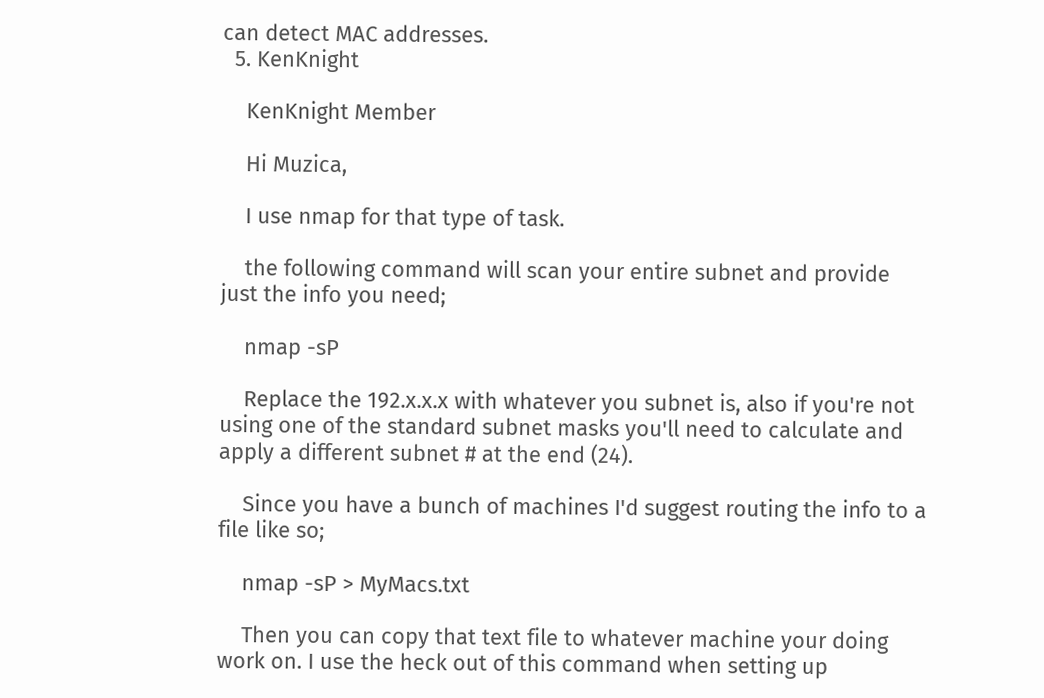can detect MAC addresses.
  5. KenKnight

    KenKnight Member

    Hi Muzica,

    I use nmap for that type of task.

    the following command will scan your entire subnet and provide just the info you need;

    nmap -sP

    Replace the 192.x.x.x with whatever you subnet is, also if you're not using one of the standard subnet masks you'll need to calculate and apply a different subnet # at the end (24).

    Since you have a bunch of machines I'd suggest routing the info to a file like so;

    nmap -sP > MyMacs.txt

    Then you can copy that text file to whatever machine your doing work on. I use the heck out of this command when setting up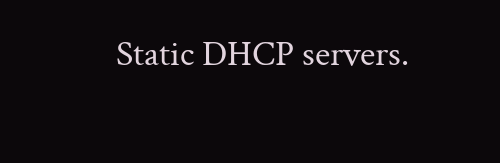Static DHCP servers.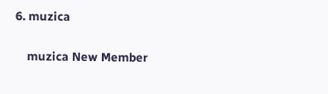6. muzica

    muzica New Member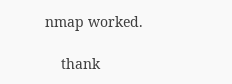nmap worked.

    thank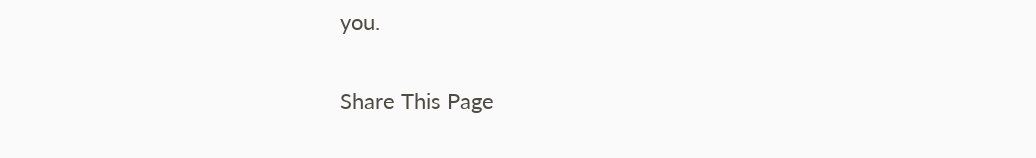you.

Share This Page